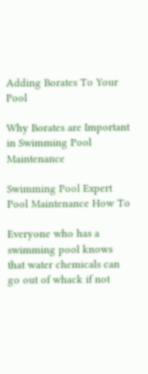Adding Borates To Your Pool

Why Borates are Important in Swimming Pool Maintenance

Swimming Pool Expert Pool Maintenance How To

Everyone who has a swimming pool knows that water chemicals can go out of whack if not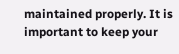maintained properly. It is important to keep your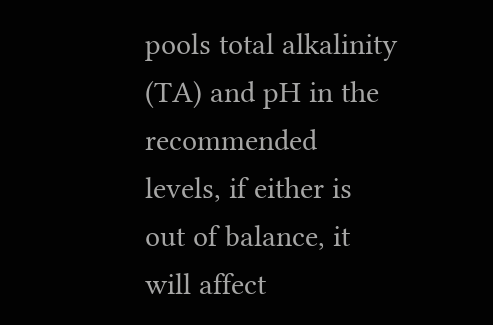pools total alkalinity (TA) and pH in the recommended levels, if either is out of balance, it will affect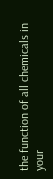the function of all chemicals in your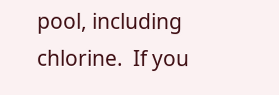pool, including chlorine.  If you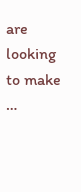are looking to make …